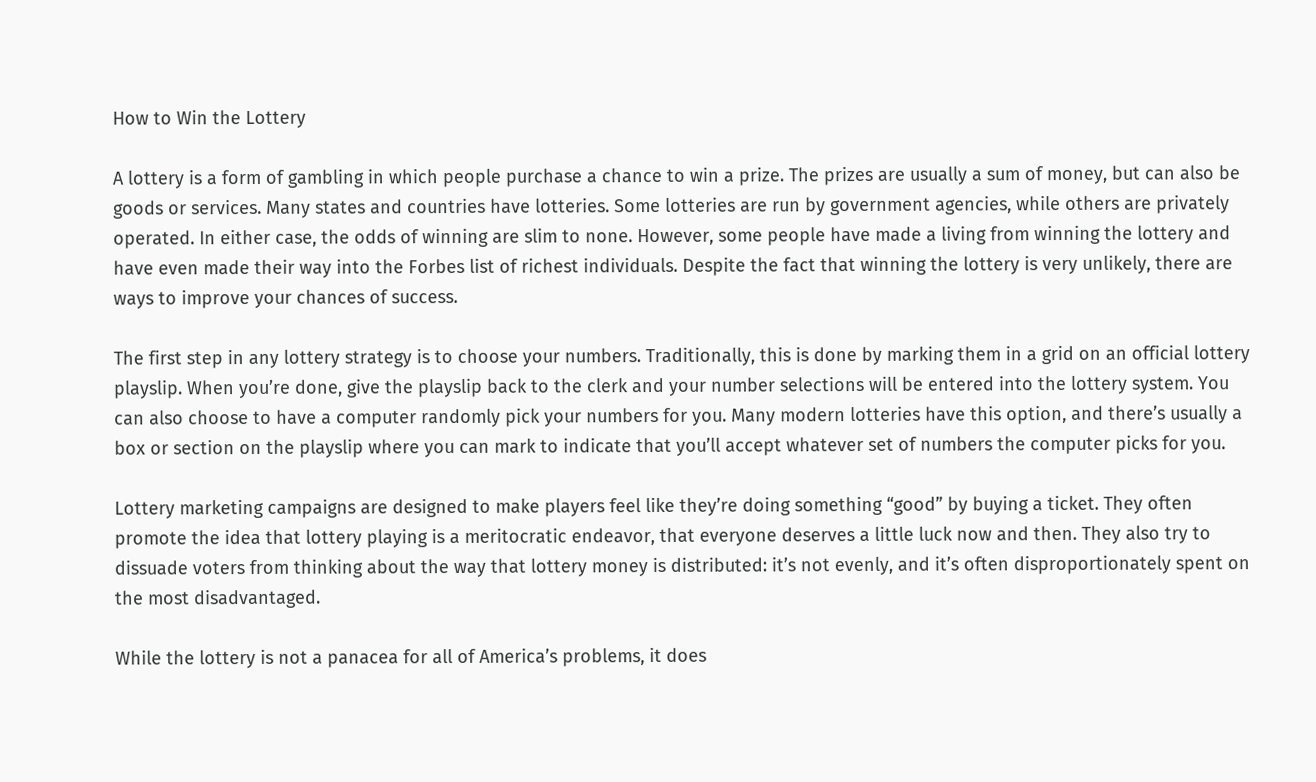How to Win the Lottery

A lottery is a form of gambling in which people purchase a chance to win a prize. The prizes are usually a sum of money, but can also be goods or services. Many states and countries have lotteries. Some lotteries are run by government agencies, while others are privately operated. In either case, the odds of winning are slim to none. However, some people have made a living from winning the lottery and have even made their way into the Forbes list of richest individuals. Despite the fact that winning the lottery is very unlikely, there are ways to improve your chances of success.

The first step in any lottery strategy is to choose your numbers. Traditionally, this is done by marking them in a grid on an official lottery playslip. When you’re done, give the playslip back to the clerk and your number selections will be entered into the lottery system. You can also choose to have a computer randomly pick your numbers for you. Many modern lotteries have this option, and there’s usually a box or section on the playslip where you can mark to indicate that you’ll accept whatever set of numbers the computer picks for you.

Lottery marketing campaigns are designed to make players feel like they’re doing something “good” by buying a ticket. They often promote the idea that lottery playing is a meritocratic endeavor, that everyone deserves a little luck now and then. They also try to dissuade voters from thinking about the way that lottery money is distributed: it’s not evenly, and it’s often disproportionately spent on the most disadvantaged.

While the lottery is not a panacea for all of America’s problems, it does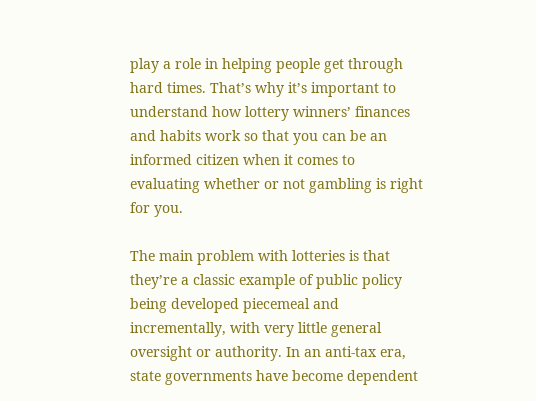play a role in helping people get through hard times. That’s why it’s important to understand how lottery winners’ finances and habits work so that you can be an informed citizen when it comes to evaluating whether or not gambling is right for you.

The main problem with lotteries is that they’re a classic example of public policy being developed piecemeal and incrementally, with very little general oversight or authority. In an anti-tax era, state governments have become dependent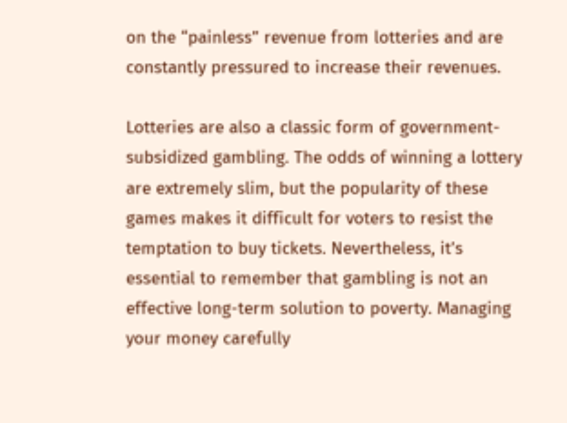on the “painless” revenue from lotteries and are constantly pressured to increase their revenues.

Lotteries are also a classic form of government-subsidized gambling. The odds of winning a lottery are extremely slim, but the popularity of these games makes it difficult for voters to resist the temptation to buy tickets. Nevertheless, it’s essential to remember that gambling is not an effective long-term solution to poverty. Managing your money carefully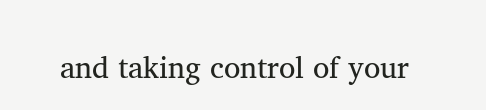and taking control of your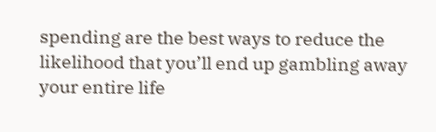spending are the best ways to reduce the likelihood that you’ll end up gambling away your entire life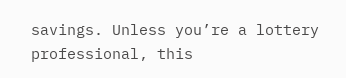savings. Unless you’re a lottery professional, this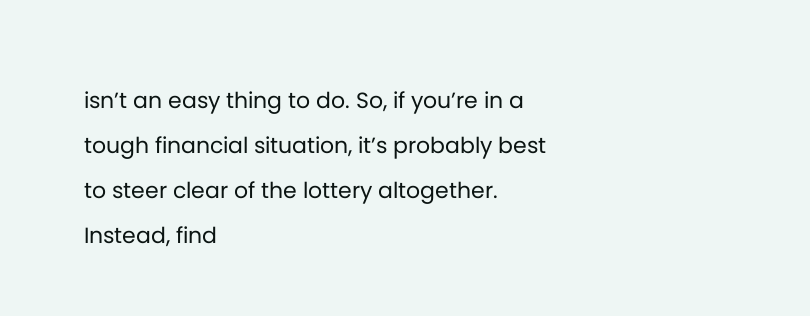isn’t an easy thing to do. So, if you’re in a tough financial situation, it’s probably best to steer clear of the lottery altogether. Instead, find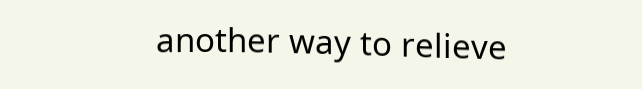another way to relieve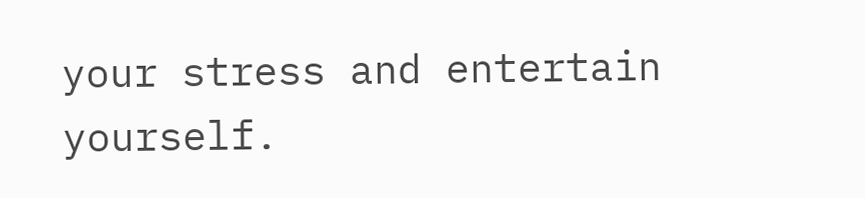your stress and entertain yourself.